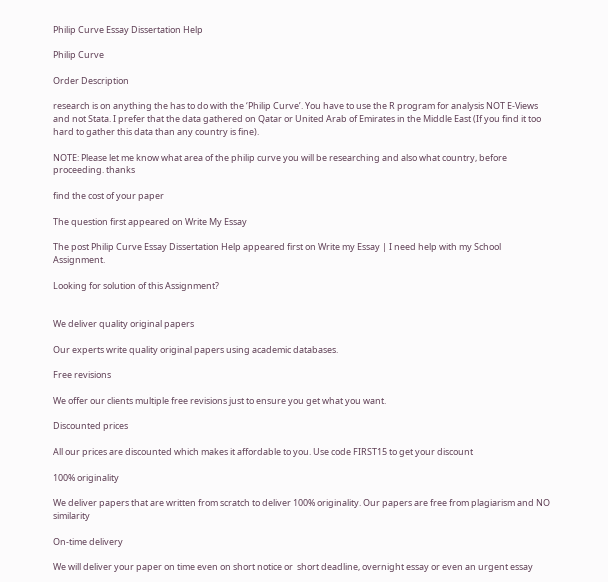Philip Curve Essay Dissertation Help

Philip Curve

Order Description

research is on anything the has to do with the ‘Philip Curve’. You have to use the R program for analysis NOT E-Views and not Stata. I prefer that the data gathered on Qatar or United Arab of Emirates in the Middle East (If you find it too hard to gather this data than any country is fine).

NOTE: Please let me know what area of the philip curve you will be researching and also what country, before proceeding. thanks

find the cost of your paper

The question first appeared on Write My Essay

The post Philip Curve Essay Dissertation Help appeared first on Write my Essay | I need help with my School Assignment.

Looking for solution of this Assignment?


We deliver quality original papers

Our experts write quality original papers using academic databases.

Free revisions

We offer our clients multiple free revisions just to ensure you get what you want.

Discounted prices

All our prices are discounted which makes it affordable to you. Use code FIRST15 to get your discount

100% originality

We deliver papers that are written from scratch to deliver 100% originality. Our papers are free from plagiarism and NO similarity

On-time delivery

We will deliver your paper on time even on short notice or  short deadline, overnight essay or even an urgent essay